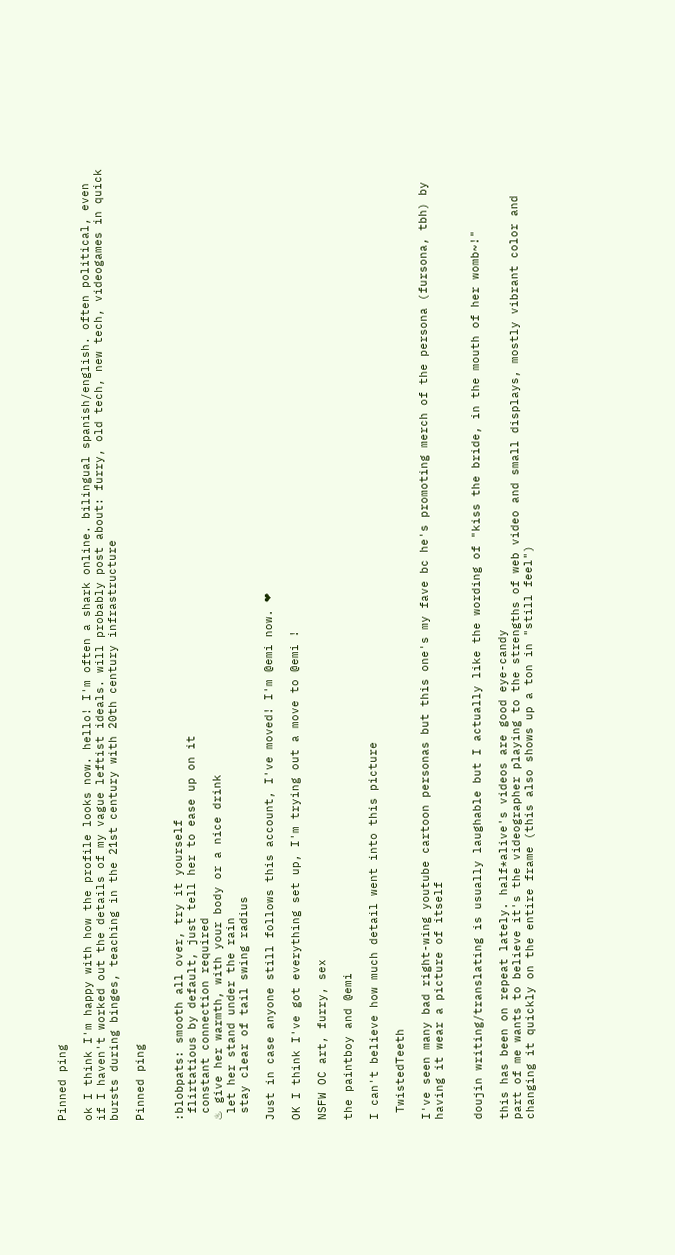Pinned ping

ok I think I'm happy with how the profile looks now. hello! I'm often a shark online. bilingual spanish/english. often political, even if I haven't worked out the details of my vague leftist ideals. will probably post about: furry, old tech, new tech, videogames in quick bursts during binges, teaching in the 21st century with 20th century infrastructure

Pinned ping


:blobpats: smooth all over, try it yourself
 flirtatious by default, just tell her to ease up on it
 constant connection required
♨ give her warmth, with your body or a nice drink
 let her stand under the rain
 stay clear of tail swing radius

Just in case anyone still follows this account, I've moved! I'm @emi now. ❤

OK I think I've got everything set up, I'm trying out a move to @emi !

NSFW OC art, furry, sex

the paintboy and @emi

I can't believe how much detail went into this picture

 TwistedTeeth

I've seen many bad right-wing youtube cartoon personas but this one's my fave bc he's promoting merch of the persona (fursona, tbh) by having it wear a picture of itself


doujin writing/translating is usually laughable but I actually like the wording of "kiss the bride, in the mouth of her womb~!"

this has been on repeat lately. half*alive's videos are good eye-candy
part of me wants to believe it's the videographer playing to the strengths of web video and small displays, mostly vibrant color and changing it quickly on the entire frame (this also shows up a ton in "still feel")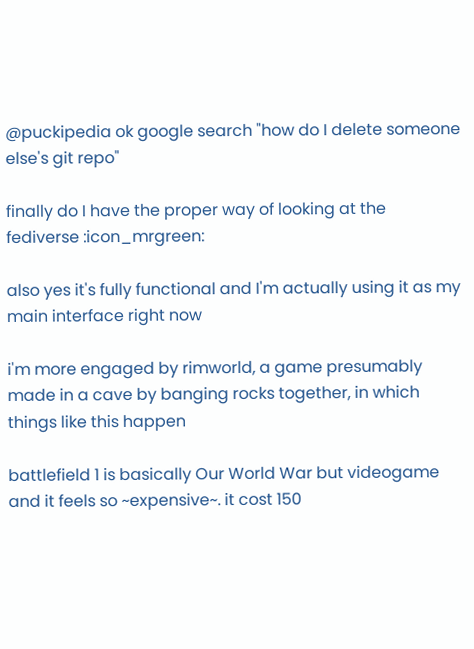@puckipedia ok google search "how do I delete someone else's git repo"

finally do I have the proper way of looking at the fediverse :icon_mrgreen:

also yes it's fully functional and I'm actually using it as my main interface right now

i'm more engaged by rimworld, a game presumably made in a cave by banging rocks together, in which things like this happen

battlefield 1 is basically Our World War but videogame and it feels so ~expensive~. it cost 150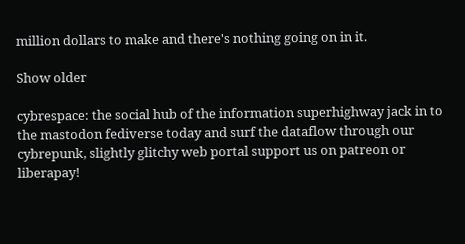million dollars to make and there's nothing going on in it.

Show older

cybrespace: the social hub of the information superhighway jack in to the mastodon fediverse today and surf the dataflow through our cybrepunk, slightly glitchy web portal support us on patreon or liberapay!